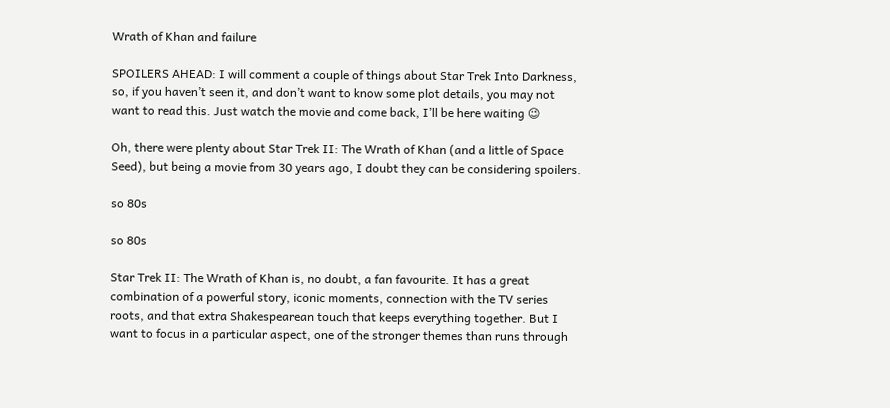Wrath of Khan and failure

SPOILERS AHEAD: I will comment a couple of things about Star Trek Into Darkness, so, if you haven’t seen it, and don’t want to know some plot details, you may not want to read this. Just watch the movie and come back, I’ll be here waiting 😉

Oh, there were plenty about Star Trek II: The Wrath of Khan (and a little of Space Seed), but being a movie from 30 years ago, I doubt they can be considering spoilers.

so 80s

so 80s

Star Trek II: The Wrath of Khan is, no doubt, a fan favourite. It has a great combination of a powerful story, iconic moments, connection with the TV series roots, and that extra Shakespearean touch that keeps everything together. But I want to focus in a particular aspect, one of the stronger themes than runs through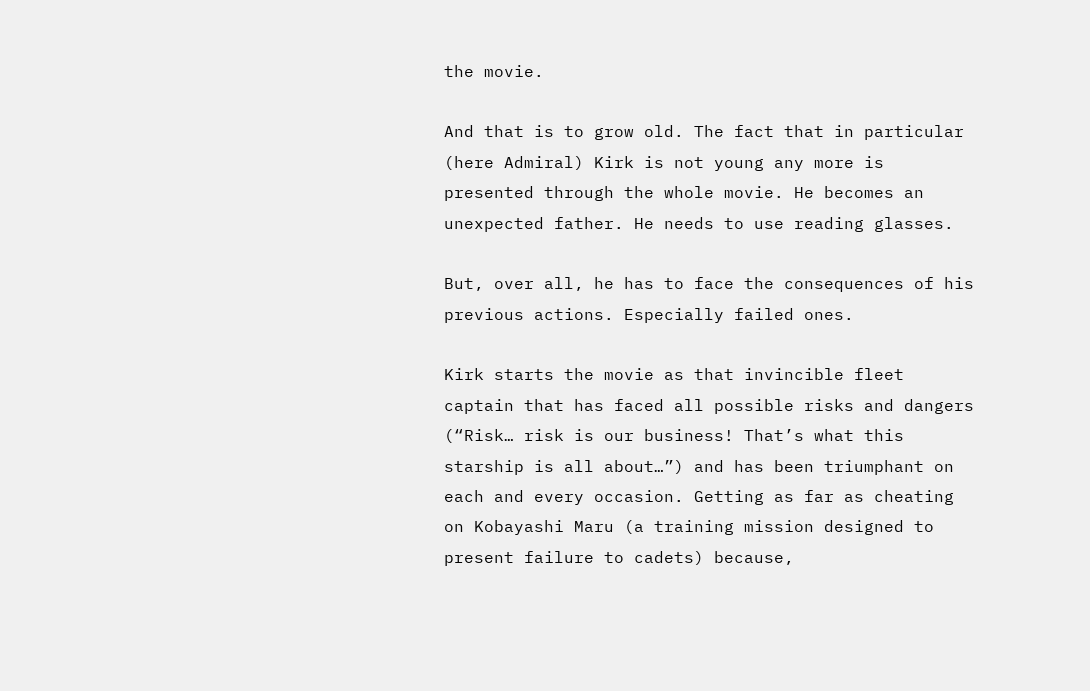the movie.

And that is to grow old. The fact that in particular (here Admiral) Kirk is not young any more is presented through the whole movie. He becomes an unexpected father. He needs to use reading glasses.

But, over all, he has to face the consequences of his previous actions. Especially failed ones.

Kirk starts the movie as that invincible fleet captain that has faced all possible risks and dangers (“Risk… risk is our business! That’s what this starship is all about…”) and has been triumphant on each and every occasion. Getting as far as cheating on Kobayashi Maru (a training mission designed to present failure to cadets) because,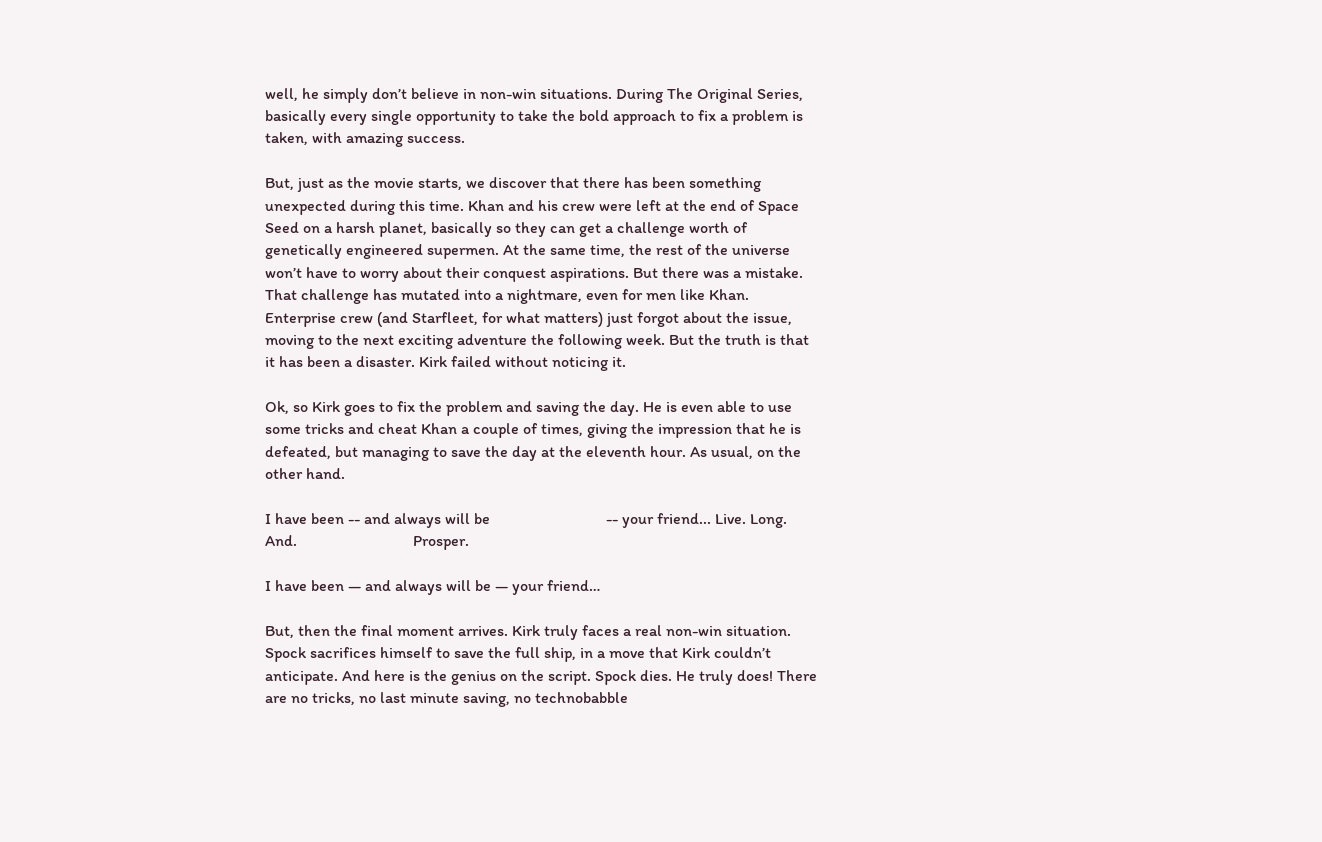well, he simply don’t believe in non-win situations. During The Original Series, basically every single opportunity to take the bold approach to fix a problem is taken, with amazing success.

But, just as the movie starts, we discover that there has been something unexpected during this time. Khan and his crew were left at the end of Space Seed on a harsh planet, basically so they can get a challenge worth of genetically engineered supermen. At the same time, the rest of the universe won’t have to worry about their conquest aspirations. But there was a mistake. That challenge has mutated into a nightmare, even for men like Khan. Enterprise crew (and Starfleet, for what matters) just forgot about the issue, moving to the next exciting adventure the following week. But the truth is that it has been a disaster. Kirk failed without noticing it.

Ok, so Kirk goes to fix the problem and saving the day. He is even able to use some tricks and cheat Khan a couple of times, giving the impression that he is defeated, but managing to save the day at the eleventh hour. As usual, on the other hand.

I have been -- and always will be                             -- your friend... Live. Long. And.                             Prosper.

I have been — and always will be — your friend…

But, then the final moment arrives. Kirk truly faces a real non-win situation. Spock sacrifices himself to save the full ship, in a move that Kirk couldn’t anticipate. And here is the genius on the script. Spock dies. He truly does! There are no tricks, no last minute saving, no technobabble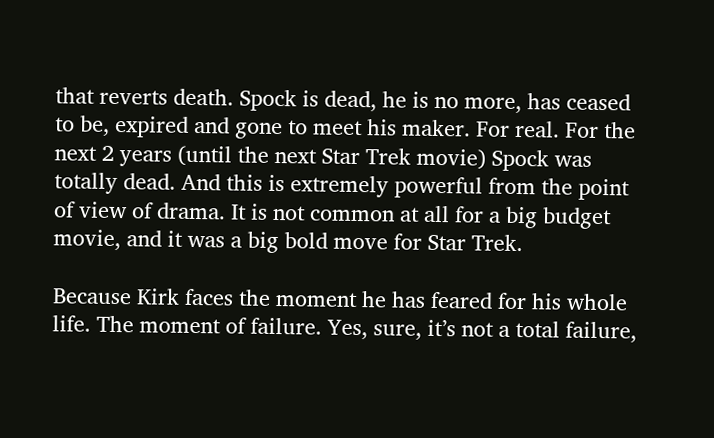that reverts death. Spock is dead, he is no more, has ceased to be, expired and gone to meet his maker. For real. For the next 2 years (until the next Star Trek movie) Spock was totally dead. And this is extremely powerful from the point of view of drama. It is not common at all for a big budget movie, and it was a big bold move for Star Trek.

Because Kirk faces the moment he has feared for his whole life. The moment of failure. Yes, sure, it’s not a total failure,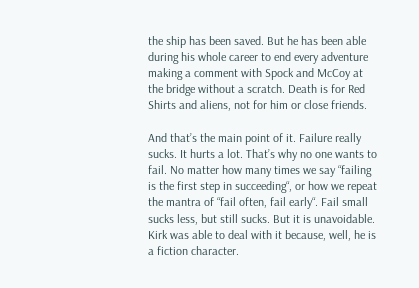the ship has been saved. But he has been able during his whole career to end every adventure making a comment with Spock and McCoy at the bridge without a scratch. Death is for Red Shirts and aliens, not for him or close friends.

And that’s the main point of it. Failure really sucks. It hurts a lot. That’s why no one wants to fail. No matter how many times we say “failing is the first step in succeeding“, or how we repeat the mantra of “fail often, fail early“. Fail small sucks less, but still sucks. But it is unavoidable. Kirk was able to deal with it because, well, he is a fiction character.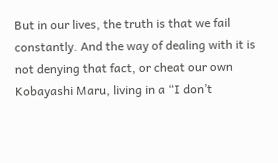But in our lives, the truth is that we fail constantly. And the way of dealing with it is not denying that fact, or cheat our own Kobayashi Maru, living in a “I don’t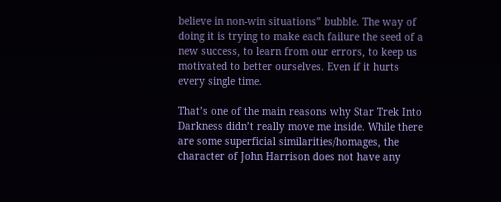believe in non-win situations” bubble. The way of doing it is trying to make each failure the seed of a new success, to learn from our errors, to keep us motivated to better ourselves. Even if it hurts every single time.

That’s one of the main reasons why Star Trek Into Darkness didn’t really move me inside. While there are some superficial similarities/homages, the character of John Harrison does not have any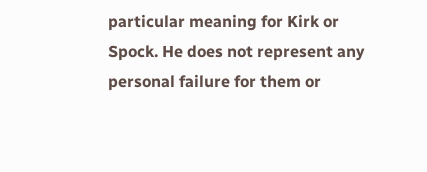particular meaning for Kirk or Spock. He does not represent any personal failure for them or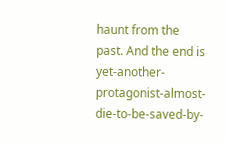haunt from the past. And the end is yet-another-protagonist-almost-die-to-be-saved-by-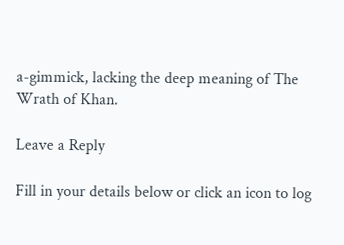a-gimmick, lacking the deep meaning of The Wrath of Khan.

Leave a Reply

Fill in your details below or click an icon to log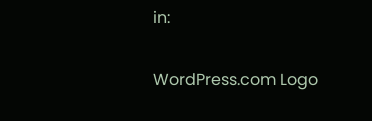in:

WordPress.com Logo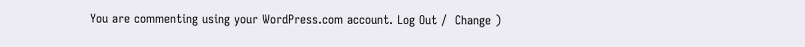You are commenting using your WordPress.com account. Log Out /  Change )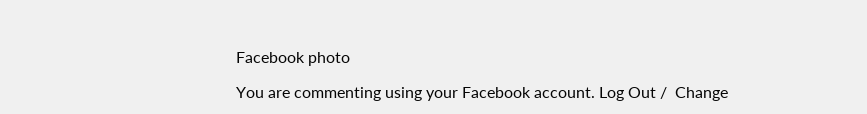Facebook photo

You are commenting using your Facebook account. Log Out /  Change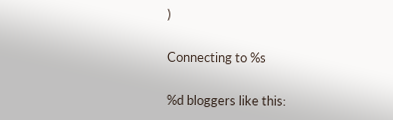)

Connecting to %s

%d bloggers like this: